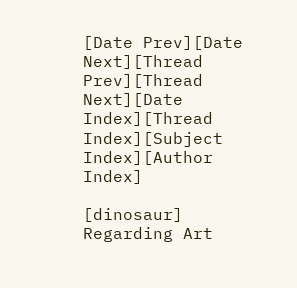[Date Prev][Date Next][Thread Prev][Thread Next][Date Index][Thread Index][Subject Index][Author Index]

[dinosaur] Regarding Art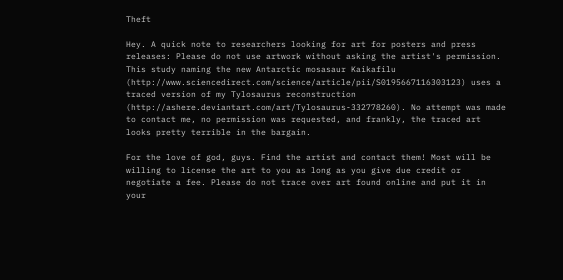Theft

Hey. A quick note to researchers looking for art for posters and press releases: Please do not use artwork without asking the artist's permission. This study naming the new Antarctic mosasaur Kaikafilu (http://www.sciencedirect.com/science/article/pii/S0195667116303123) uses a traced version of my Tylosaurus reconstruction (http://ashere.deviantart.com/art/Tylosaurus-332778260). No attempt was made to contact me, no permission was requested, and frankly, the traced art looks pretty terrible in the bargain.

For the love of god, guys. Find the artist and contact them! Most will be willing to license the art to you as long as you give due credit or negotiate a fee. Please do not trace over art found online and put it in your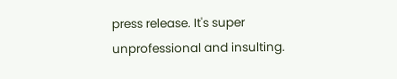press release. It's super unprofessional and insulting.